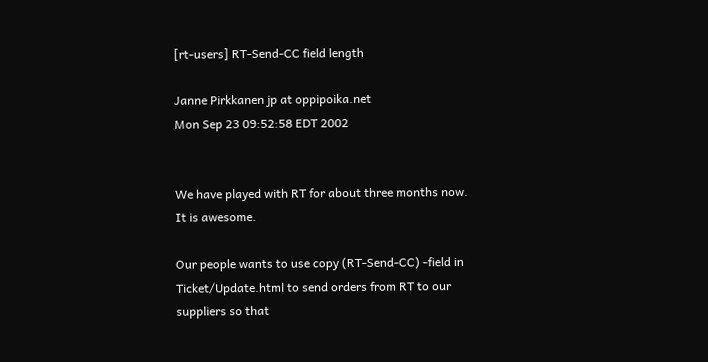[rt-users] RT-Send-CC field length

Janne Pirkkanen jp at oppipoika.net
Mon Sep 23 09:52:58 EDT 2002


We have played with RT for about three months now. It is awesome.

Our people wants to use copy (RT-Send-CC) -field in
Ticket/Update.html to send orders from RT to our suppliers so that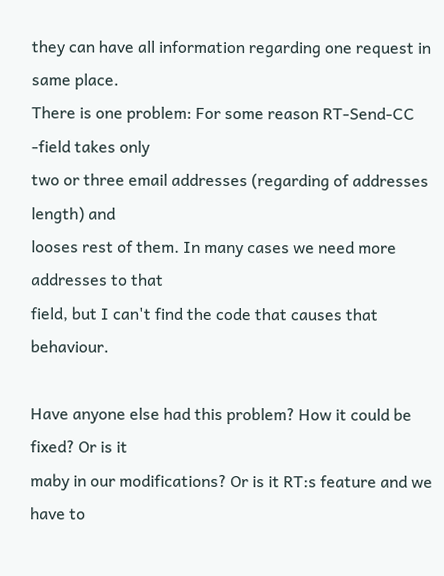they can have all information regarding one request in same place.
There is one problem: For some reason RT-Send-CC -field takes only
two or three email addresses (regarding of addresses length) and
looses rest of them. In many cases we need more addresses to that
field, but I can't find the code that causes that behaviour.

Have anyone else had this problem? How it could be fixed? Or is it
maby in our modifications? Or is it RT:s feature and we have to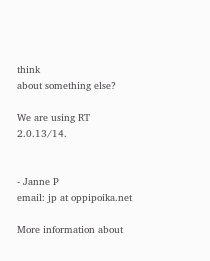think
about something else?

We are using RT 2.0.13/14.


- Janne P
email: jp at oppipoika.net

More information about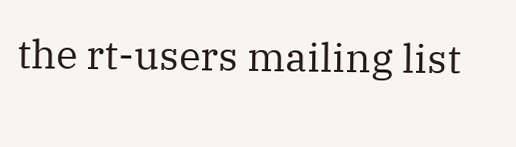the rt-users mailing list